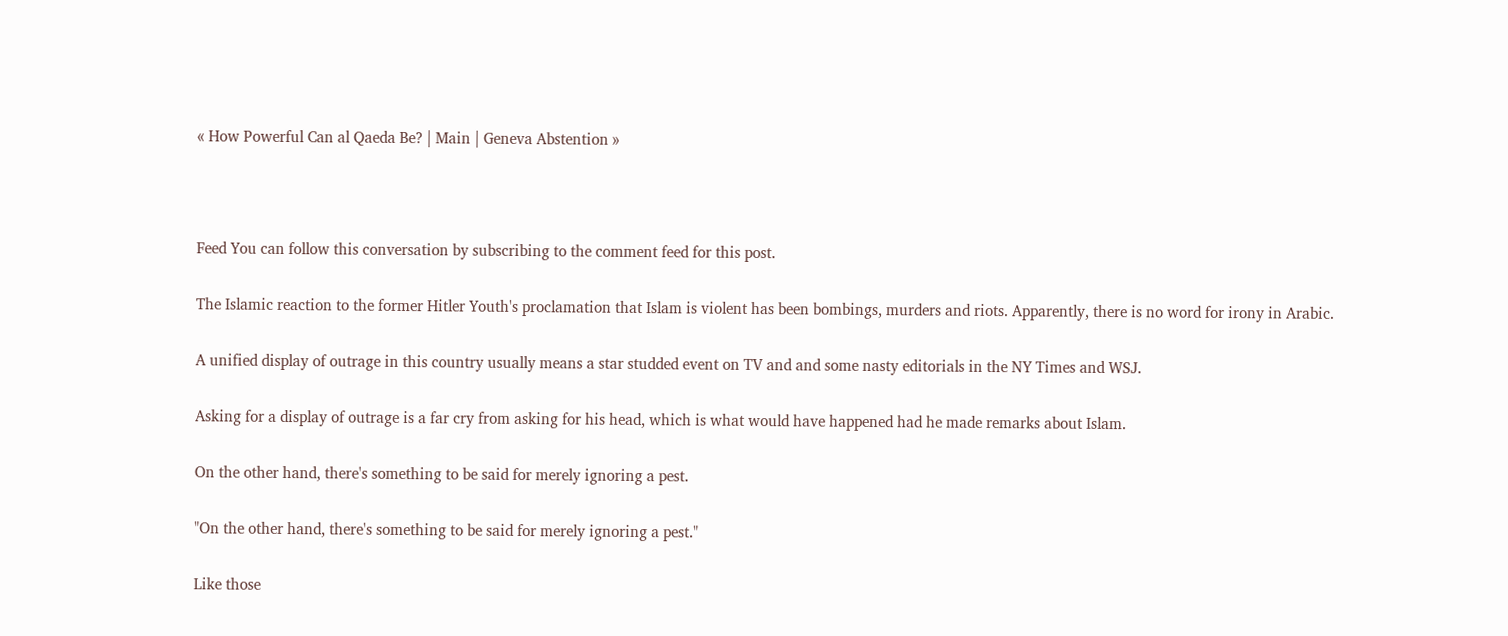« How Powerful Can al Qaeda Be? | Main | Geneva Abstention »



Feed You can follow this conversation by subscribing to the comment feed for this post.

The Islamic reaction to the former Hitler Youth's proclamation that Islam is violent has been bombings, murders and riots. Apparently, there is no word for irony in Arabic.

A unified display of outrage in this country usually means a star studded event on TV and and some nasty editorials in the NY Times and WSJ.

Asking for a display of outrage is a far cry from asking for his head, which is what would have happened had he made remarks about Islam.

On the other hand, there's something to be said for merely ignoring a pest.

"On the other hand, there's something to be said for merely ignoring a pest."

Like those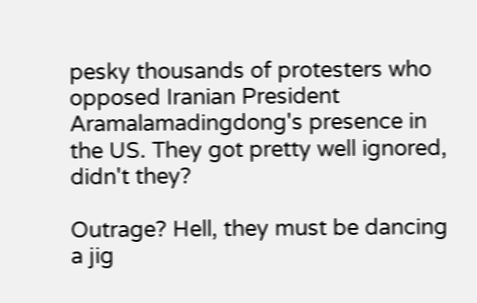pesky thousands of protesters who opposed Iranian President Aramalamadingdong's presence in the US. They got pretty well ignored, didn't they?

Outrage? Hell, they must be dancing a jig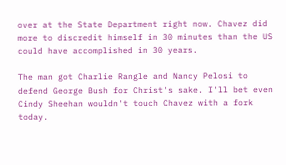over at the State Department right now. Chavez did more to discredit himself in 30 minutes than the US could have accomplished in 30 years.

The man got Charlie Rangle and Nancy Pelosi to defend George Bush for Christ's sake. I'll bet even Cindy Sheehan wouldn't touch Chavez with a fork today.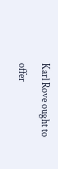Karl Rove ought to offer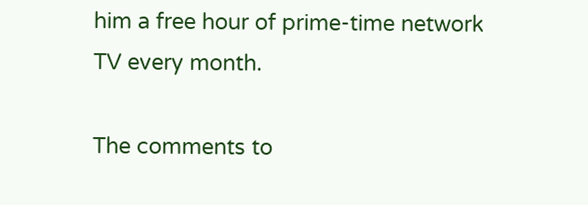him a free hour of prime-time network TV every month.

The comments to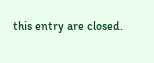this entry are closed.